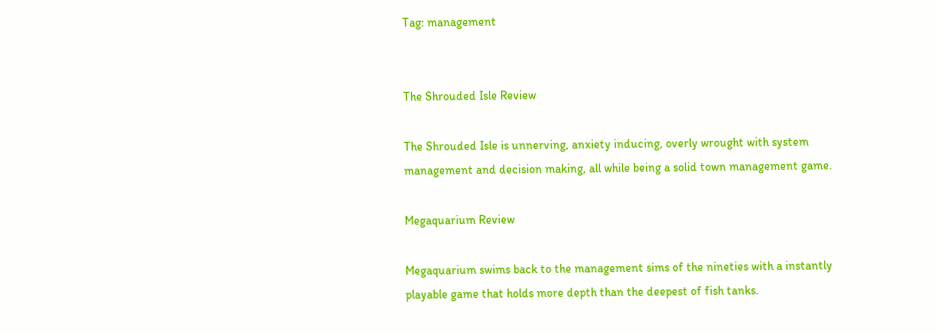Tag: management


The Shrouded Isle Review

The Shrouded Isle is unnerving, anxiety inducing, overly wrought with system management and decision making, all while being a solid town management game.

Megaquarium Review

Megaquarium swims back to the management sims of the nineties with a instantly playable game that holds more depth than the deepest of fish tanks.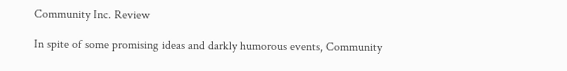Community Inc. Review

In spite of some promising ideas and darkly humorous events, Community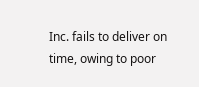Inc. fails to deliver on time, owing to poor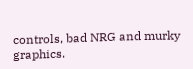controls, bad NRG and murky graphics.